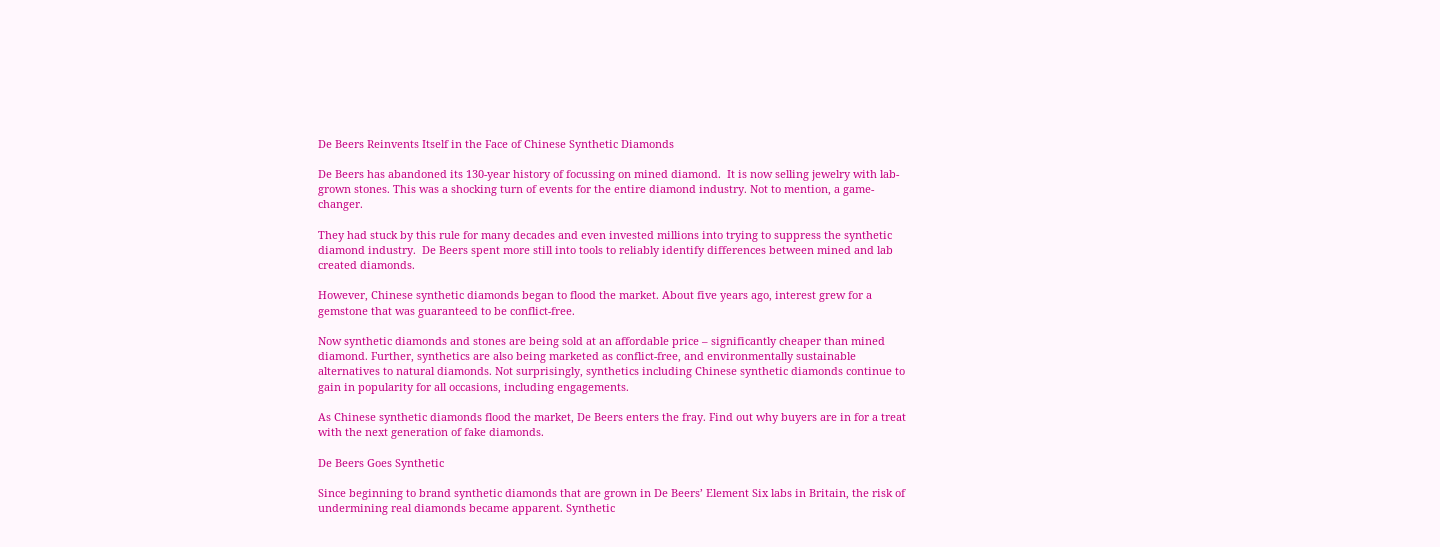De Beers Reinvents Itself in the Face of Chinese Synthetic Diamonds

De Beers has abandoned its 130-year history of focussing on mined diamond.  It is now selling jewelry with lab-grown stones. This was a shocking turn of events for the entire diamond industry. Not to mention, a game-changer.

They had stuck by this rule for many decades and even invested millions into trying to suppress the synthetic diamond industry.  De Beers spent more still into tools to reliably identify differences between mined and lab created diamonds.

However, Chinese synthetic diamonds began to flood the market. About five years ago, interest grew for a gemstone that was guaranteed to be conflict-free.

Now synthetic diamonds and stones are being sold at an affordable price – significantly cheaper than mined diamond. Further, synthetics are also being marketed as conflict-free, and environmentally sustainable alternatives to natural diamonds. Not surprisingly, synthetics including Chinese synthetic diamonds continue to gain in popularity for all occasions, including engagements.

As Chinese synthetic diamonds flood the market, De Beers enters the fray. Find out why buyers are in for a treat with the next generation of fake diamonds.

De Beers Goes Synthetic

Since beginning to brand synthetic diamonds that are grown in De Beers’ Element Six labs in Britain, the risk of undermining real diamonds became apparent. Synthetic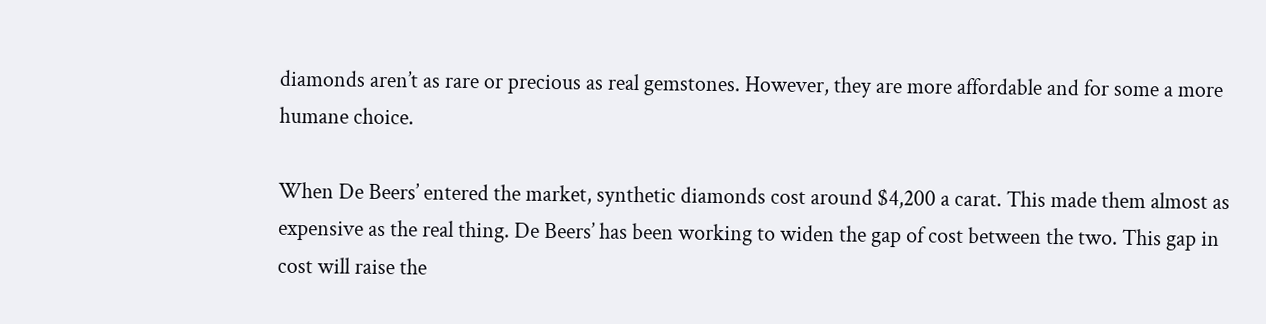diamonds aren’t as rare or precious as real gemstones. However, they are more affordable and for some a more humane choice.

When De Beers’ entered the market, synthetic diamonds cost around $4,200 a carat. This made them almost as expensive as the real thing. De Beers’ has been working to widen the gap of cost between the two. This gap in cost will raise the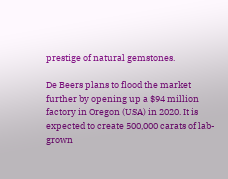prestige of natural gemstones.

De Beers plans to flood the market further by opening up a $94 million factory in Oregon (USA) in 2020. It is expected to create 500,000 carats of lab-grown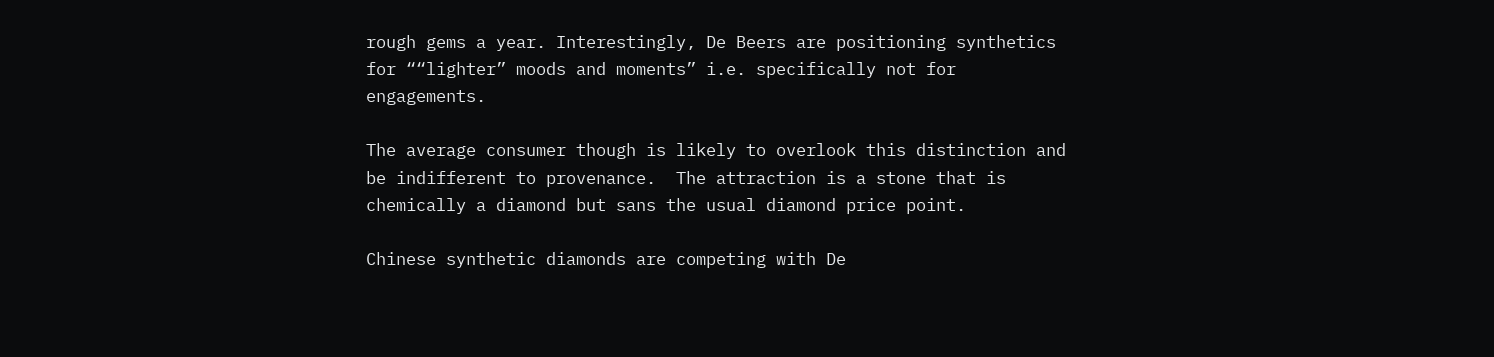rough gems a year. Interestingly, De Beers are positioning synthetics for ““lighter” moods and moments” i.e. specifically not for engagements.

The average consumer though is likely to overlook this distinction and be indifferent to provenance.  The attraction is a stone that is chemically a diamond but sans the usual diamond price point.

Chinese synthetic diamonds are competing with De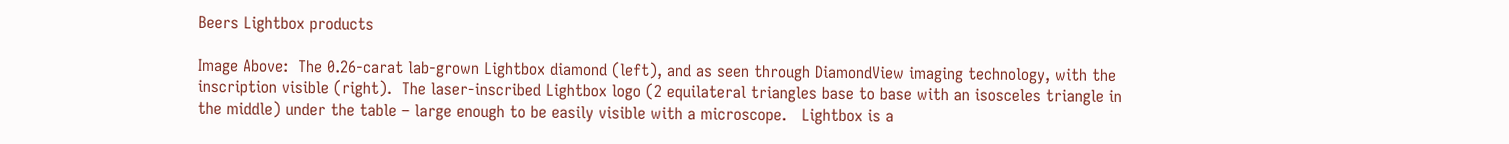Beers Lightbox products

Image Above:  The 0.26-carat lab-grown Lightbox diamond (left), and as seen through DiamondView imaging technology, with the inscription visible (right).  The laser-inscribed Lightbox logo (2 equilateral triangles base to base with an isosceles triangle in the middle) under the table – large enough to be easily visible with a microscope.   Lightbox is a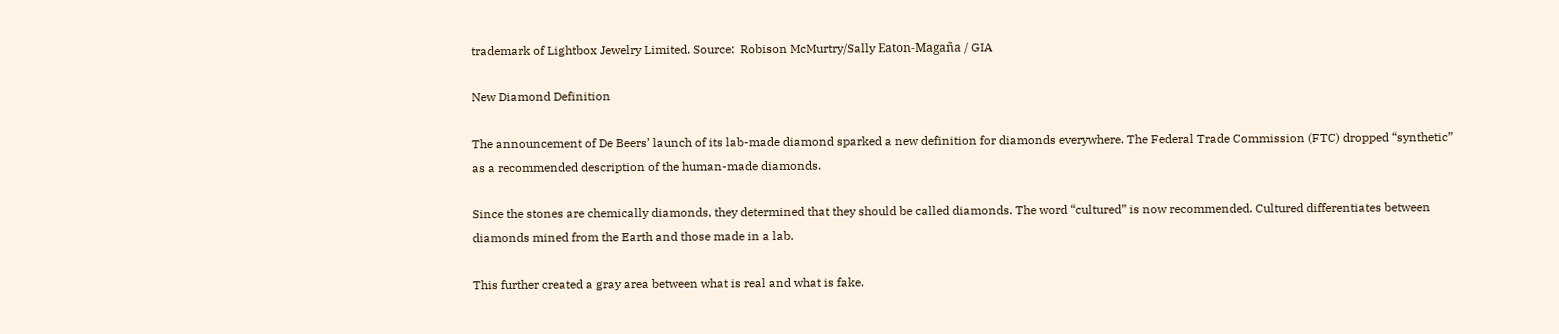trademark of Lightbox Jewelry Limited. Source:  Robison McMurtry/Sally Eaton-Magaña / GIA

New Diamond Definition

The announcement of De Beers’ launch of its lab-made diamond sparked a new definition for diamonds everywhere. The Federal Trade Commission (FTC) dropped “synthetic” as a recommended description of the human-made diamonds.

Since the stones are chemically diamonds, they determined that they should be called diamonds. The word “cultured” is now recommended. Cultured differentiates between diamonds mined from the Earth and those made in a lab.

This further created a gray area between what is real and what is fake.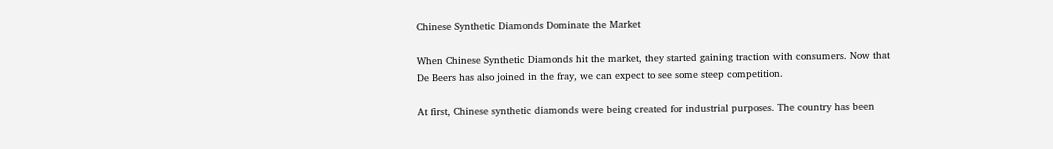Chinese Synthetic Diamonds Dominate the Market

When Chinese Synthetic Diamonds hit the market, they started gaining traction with consumers. Now that De Beers has also joined in the fray, we can expect to see some steep competition.

At first, Chinese synthetic diamonds were being created for industrial purposes. The country has been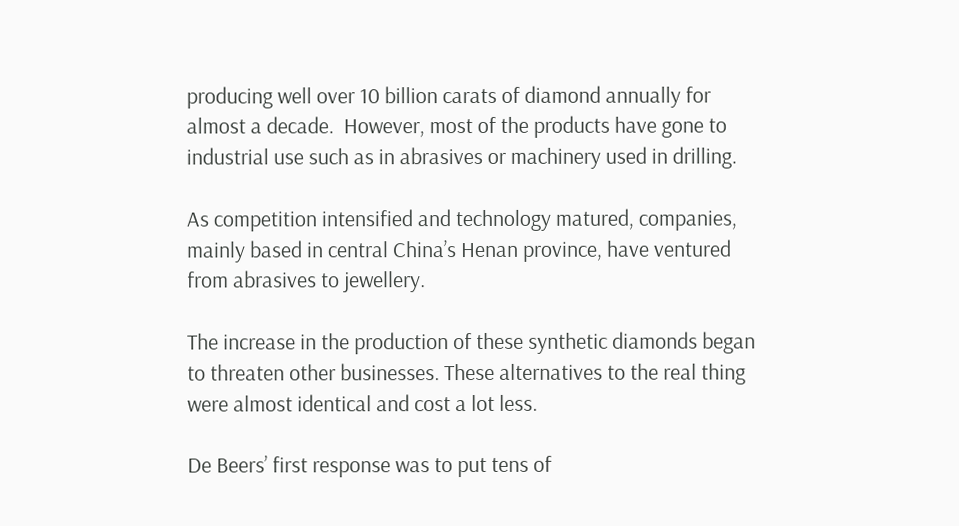producing well over 10 billion carats of diamond annually for almost a decade.  However, most of the products have gone to industrial use such as in abrasives or machinery used in drilling.

As competition intensified and technology matured, companies, mainly based in central China’s Henan province, have ventured from abrasives to jewellery.

The increase in the production of these synthetic diamonds began to threaten other businesses. These alternatives to the real thing were almost identical and cost a lot less.

De Beers’ first response was to put tens of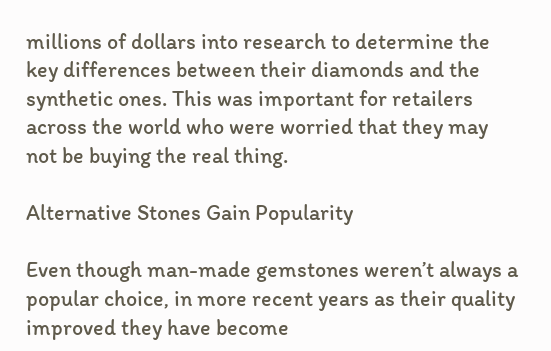millions of dollars into research to determine the key differences between their diamonds and the synthetic ones. This was important for retailers across the world who were worried that they may not be buying the real thing.

Alternative Stones Gain Popularity

Even though man-made gemstones weren’t always a popular choice, in more recent years as their quality improved they have become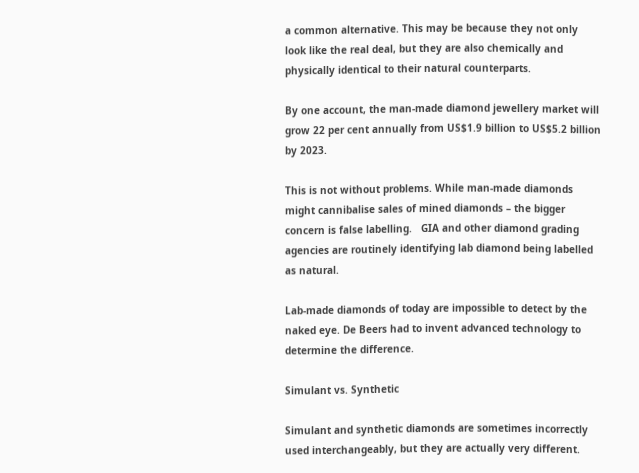a common alternative. This may be because they not only look like the real deal, but they are also chemically and physically identical to their natural counterparts.

By one account, the man-made diamond jewellery market will grow 22 per cent annually from US$1.9 billion to US$5.2 billion by 2023.

This is not without problems. While man-made diamonds might cannibalise sales of mined diamonds – the bigger concern is false labelling.   GIA and other diamond grading agencies are routinely identifying lab diamond being labelled as natural.

Lab-made diamonds of today are impossible to detect by the naked eye. De Beers had to invent advanced technology to determine the difference.

Simulant vs. Synthetic

Simulant and synthetic diamonds are sometimes incorrectly used interchangeably, but they are actually very different.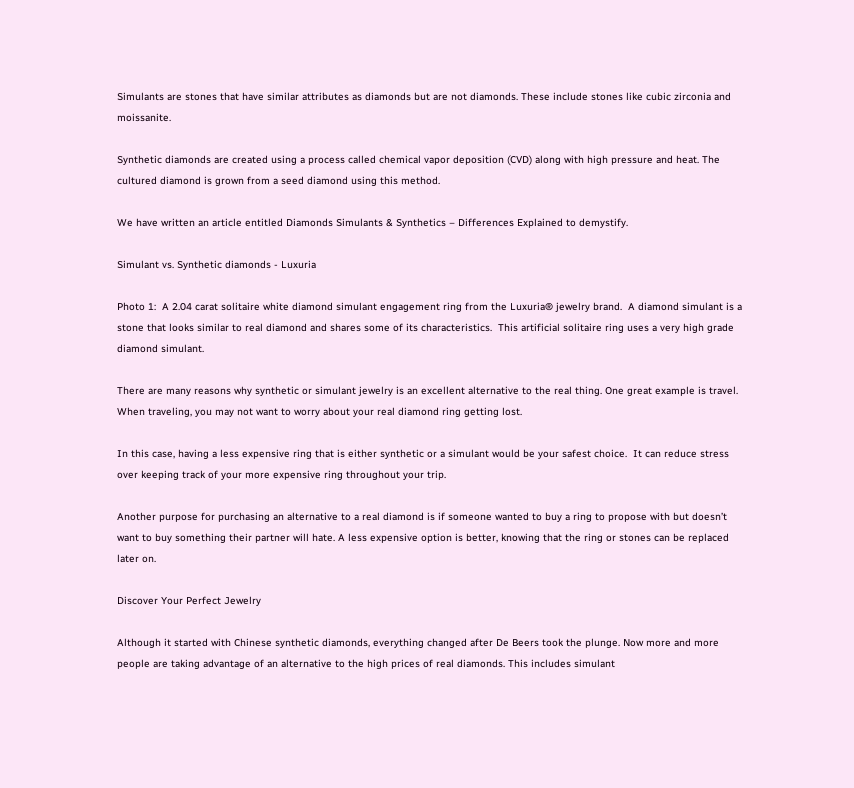Simulants are stones that have similar attributes as diamonds but are not diamonds. These include stones like cubic zirconia and moissanite.

Synthetic diamonds are created using a process called chemical vapor deposition (CVD) along with high pressure and heat. The cultured diamond is grown from a seed diamond using this method.

We have written an article entitled Diamonds Simulants & Synthetics – Differences Explained to demystify.

Simulant vs. Synthetic diamonds - Luxuria

Photo 1:  A 2.04 carat solitaire white diamond simulant engagement ring from the Luxuria® jewelry brand.  A diamond simulant is a stone that looks similar to real diamond and shares some of its characteristics.  This artificial solitaire ring uses a very high grade diamond simulant.

There are many reasons why synthetic or simulant jewelry is an excellent alternative to the real thing. One great example is travel. When traveling, you may not want to worry about your real diamond ring getting lost.

In this case, having a less expensive ring that is either synthetic or a simulant would be your safest choice.  It can reduce stress over keeping track of your more expensive ring throughout your trip.

Another purpose for purchasing an alternative to a real diamond is if someone wanted to buy a ring to propose with but doesn’t want to buy something their partner will hate. A less expensive option is better, knowing that the ring or stones can be replaced later on.

Discover Your Perfect Jewelry

Although it started with Chinese synthetic diamonds, everything changed after De Beers took the plunge. Now more and more people are taking advantage of an alternative to the high prices of real diamonds. This includes simulant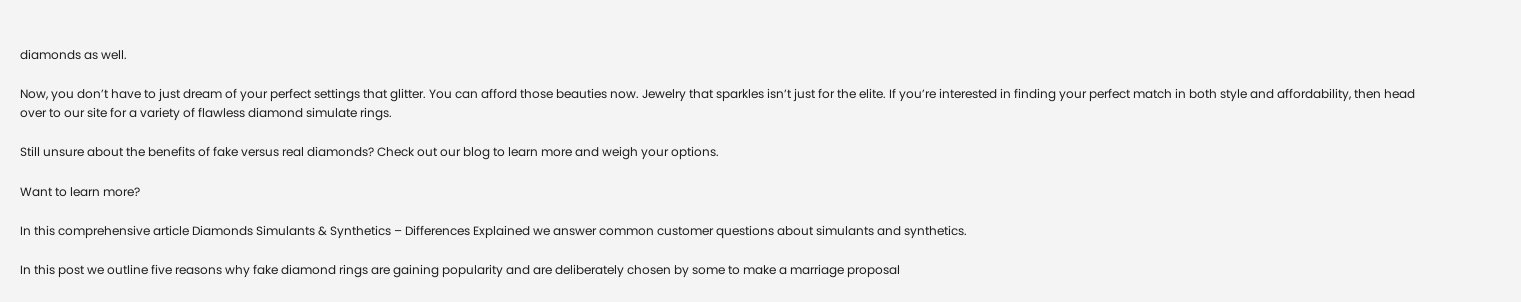diamonds as well.

Now, you don’t have to just dream of your perfect settings that glitter. You can afford those beauties now. Jewelry that sparkles isn’t just for the elite. If you’re interested in finding your perfect match in both style and affordability, then head over to our site for a variety of flawless diamond simulate rings.

Still unsure about the benefits of fake versus real diamonds? Check out our blog to learn more and weigh your options.

Want to learn more?

In this comprehensive article Diamonds Simulants & Synthetics – Differences Explained we answer common customer questions about simulants and synthetics.

In this post we outline five reasons why fake diamond rings are gaining popularity and are deliberately chosen by some to make a marriage proposal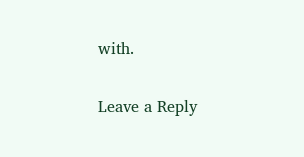with.


Leave a Reply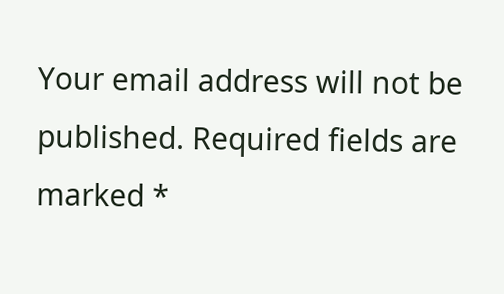Your email address will not be published. Required fields are marked *